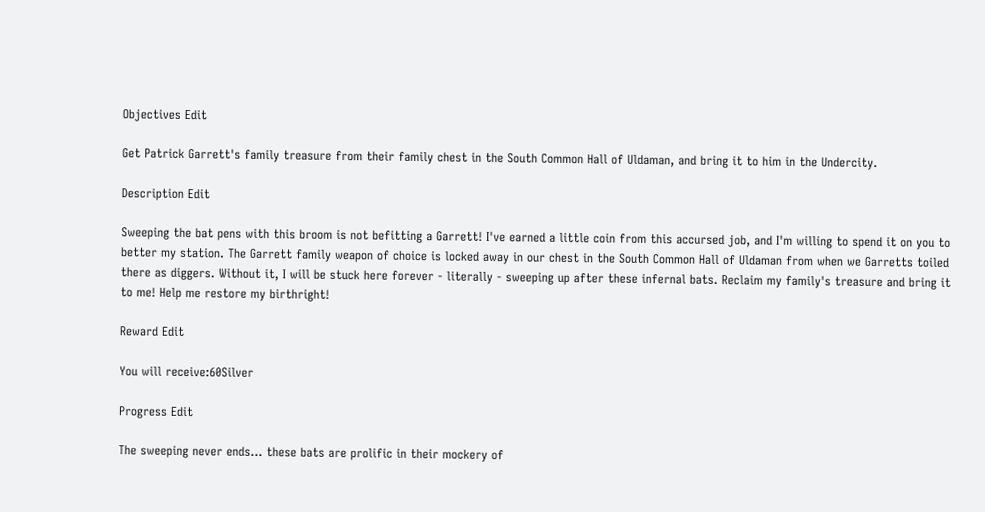Objectives Edit

Get Patrick Garrett's family treasure from their family chest in the South Common Hall of Uldaman, and bring it to him in the Undercity.

Description Edit

Sweeping the bat pens with this broom is not befitting a Garrett! I've earned a little coin from this accursed job, and I'm willing to spend it on you to better my station. The Garrett family weapon of choice is locked away in our chest in the South Common Hall of Uldaman from when we Garretts toiled there as diggers. Without it, I will be stuck here forever - literally - sweeping up after these infernal bats. Reclaim my family's treasure and bring it to me! Help me restore my birthright!

Reward Edit

You will receive:60Silver

Progress Edit

The sweeping never ends... these bats are prolific in their mockery of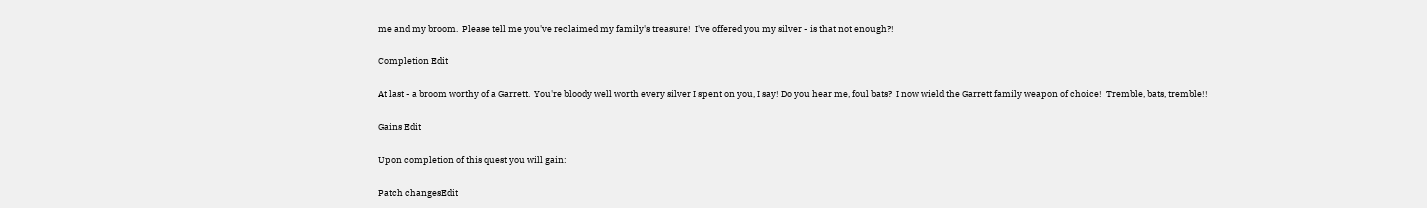me and my broom.  Please tell me you've reclaimed my family's treasure!  I've offered you my silver - is that not enough?!

Completion Edit

At last - a broom worthy of a Garrett.  You're bloody well worth every silver I spent on you, I say! Do you hear me, foul bats?  I now wield the Garrett family weapon of choice!  Tremble, bats, tremble!!

Gains Edit

Upon completion of this quest you will gain:

Patch changesEdit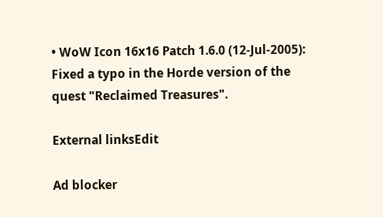• WoW Icon 16x16 Patch 1.6.0 (12-Jul-2005): Fixed a typo in the Horde version of the quest "Reclaimed Treasures".

External linksEdit

Ad blocker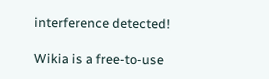interference detected!

Wikia is a free-to-use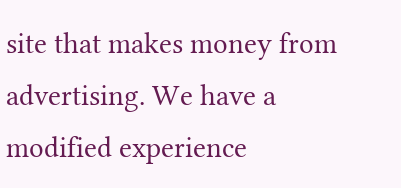site that makes money from advertising. We have a modified experience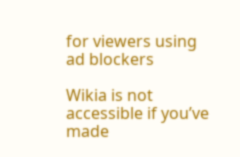for viewers using ad blockers

Wikia is not accessible if you’ve made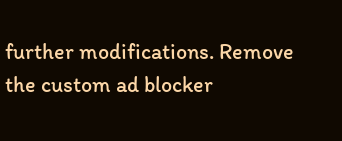further modifications. Remove the custom ad blocker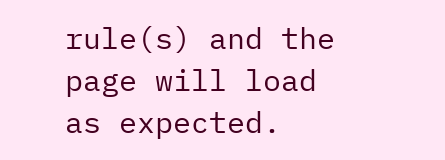rule(s) and the page will load as expected.